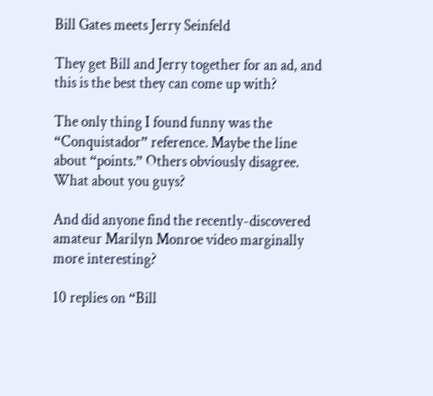Bill Gates meets Jerry Seinfeld

They get Bill and Jerry together for an ad, and this is the best they can come up with?

The only thing I found funny was the “Conquistador” reference. Maybe the line about “points.” Others obviously disagree. What about you guys?

And did anyone find the recently-discovered amateur Marilyn Monroe video marginally more interesting?

10 replies on “Bill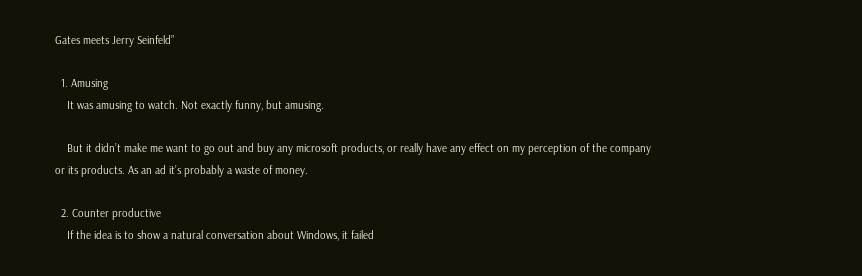Gates meets Jerry Seinfeld”

  1. Amusing
    It was amusing to watch. Not exactly funny, but amusing.

    But it didn’t make me want to go out and buy any microsoft products, or really have any effect on my perception of the company or its products. As an ad it’s probably a waste of money.

  2. Counter productive
    If the idea is to show a natural conversation about Windows, it failed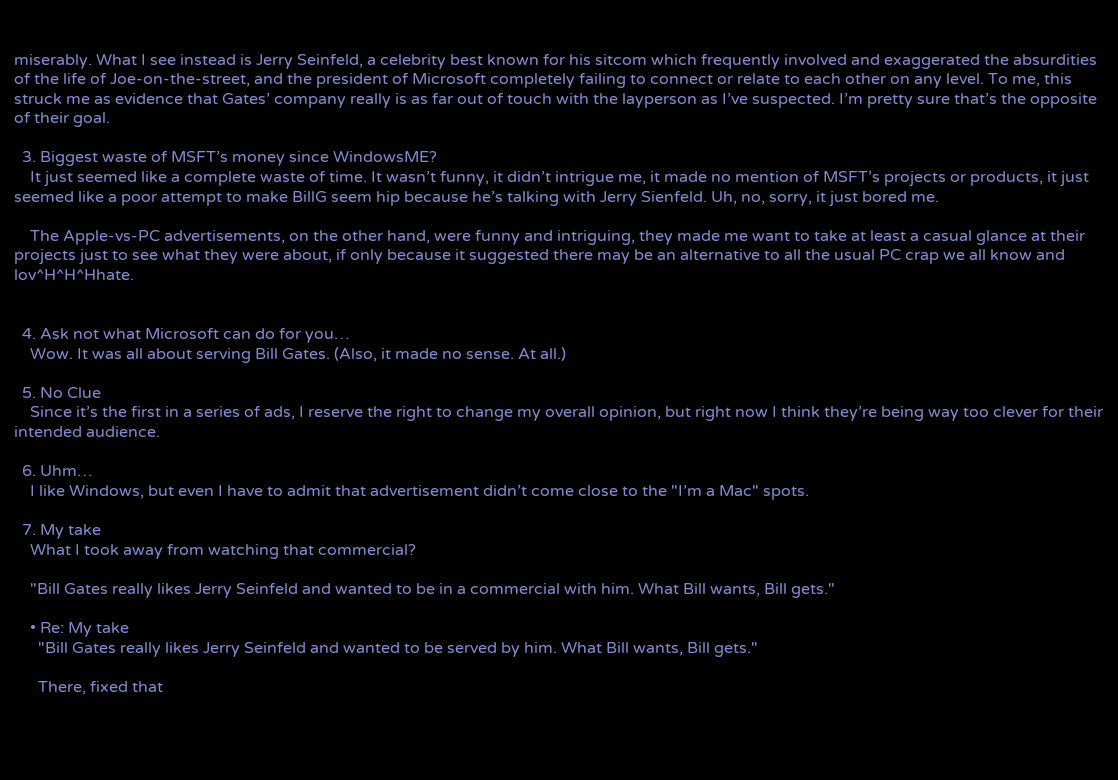miserably. What I see instead is Jerry Seinfeld, a celebrity best known for his sitcom which frequently involved and exaggerated the absurdities of the life of Joe-on-the-street, and the president of Microsoft completely failing to connect or relate to each other on any level. To me, this struck me as evidence that Gates’ company really is as far out of touch with the layperson as I’ve suspected. I’m pretty sure that’s the opposite of their goal.

  3. Biggest waste of MSFT’s money since WindowsME?
    It just seemed like a complete waste of time. It wasn’t funny, it didn’t intrigue me, it made no mention of MSFT’s projects or products, it just seemed like a poor attempt to make BillG seem hip because he’s talking with Jerry Sienfeld. Uh, no, sorry, it just bored me.

    The Apple-vs-PC advertisements, on the other hand, were funny and intriguing, they made me want to take at least a casual glance at their projects just to see what they were about, if only because it suggested there may be an alternative to all the usual PC crap we all know and lov^H^H^Hhate.


  4. Ask not what Microsoft can do for you…
    Wow. It was all about serving Bill Gates. (Also, it made no sense. At all.)

  5. No Clue
    Since it’s the first in a series of ads, I reserve the right to change my overall opinion, but right now I think they’re being way too clever for their intended audience.

  6. Uhm…
    I like Windows, but even I have to admit that advertisement didn’t come close to the "I’m a Mac" spots.

  7. My take
    What I took away from watching that commercial?

    "Bill Gates really likes Jerry Seinfeld and wanted to be in a commercial with him. What Bill wants, Bill gets."

    • Re: My take
      "Bill Gates really likes Jerry Seinfeld and wanted to be served by him. What Bill wants, Bill gets."

      There, fixed that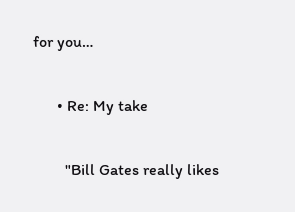for you…

      • Re: My take

        "Bill Gates really likes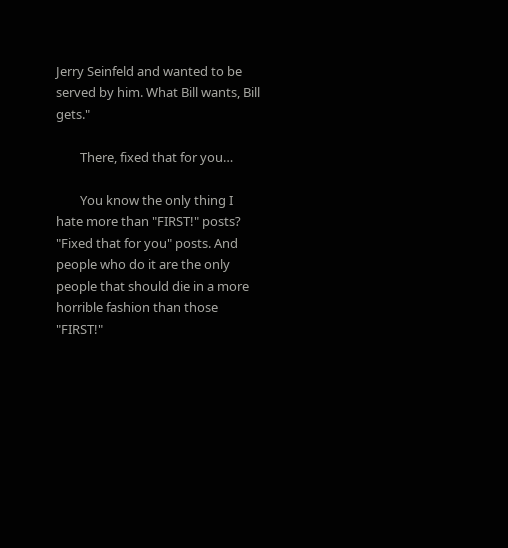Jerry Seinfeld and wanted to be served by him. What Bill wants, Bill gets."

        There, fixed that for you…

        You know the only thing I hate more than "FIRST!" posts? "Fixed that for you" posts. And people who do it are the only people that should die in a more horrible fashion than those "FIRST!"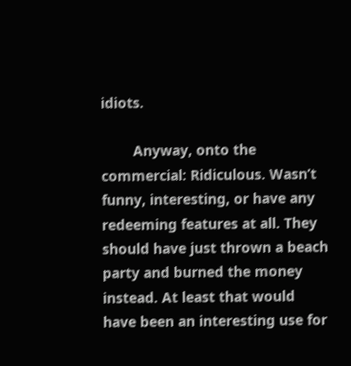idiots.

        Anyway, onto the commercial: Ridiculous. Wasn’t funny, interesting, or have any redeeming features at all. They should have just thrown a beach party and burned the money instead. At least that would have been an interesting use for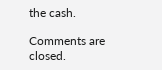the cash.

Comments are closed.